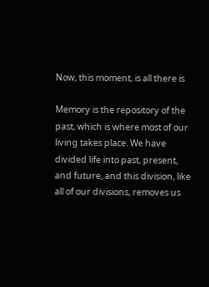Now, this moment, is all there is

Memory is the repository of the past, which is where most of our living takes place. We have divided life into past, present, and future, and this division, like all of our divisions, removes us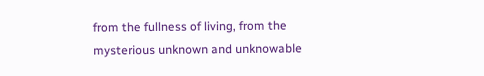from the fullness of living, from the mysterious unknown and unknowable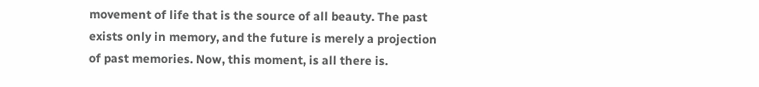movement of life that is the source of all beauty. The past exists only in memory, and the future is merely a projection of past memories. Now, this moment, is all there is.